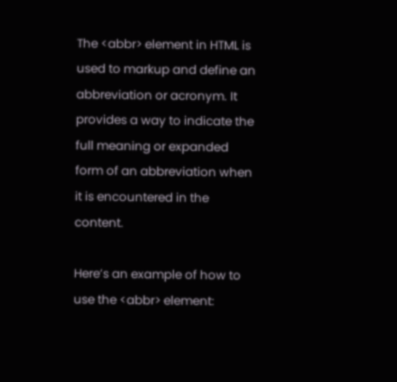The <abbr> element in HTML is used to markup and define an abbreviation or acronym. It provides a way to indicate the full meaning or expanded form of an abbreviation when it is encountered in the content.

Here’s an example of how to use the <abbr> element: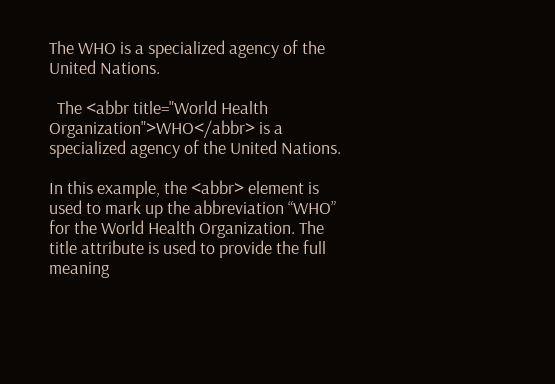The WHO is a specialized agency of the United Nations.

  The <abbr title="World Health Organization">WHO</abbr> is a specialized agency of the United Nations.

In this example, the <abbr> element is used to mark up the abbreviation “WHO” for the World Health Organization. The title attribute is used to provide the full meaning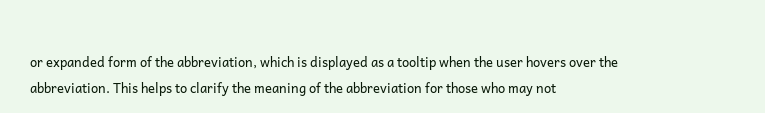or expanded form of the abbreviation, which is displayed as a tooltip when the user hovers over the abbreviation. This helps to clarify the meaning of the abbreviation for those who may not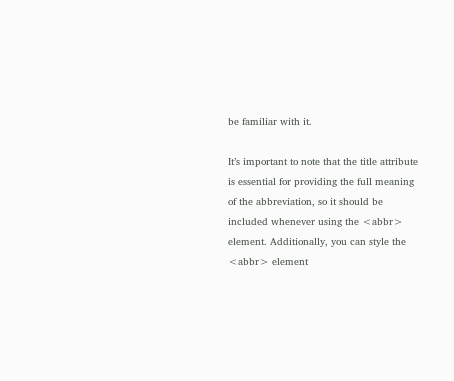be familiar with it.

It’s important to note that the title attribute is essential for providing the full meaning of the abbreviation, so it should be included whenever using the <abbr> element. Additionally, you can style the <abbr> element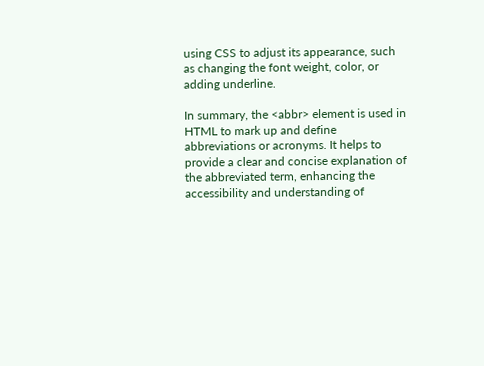using CSS to adjust its appearance, such as changing the font weight, color, or adding underline.

In summary, the <abbr> element is used in HTML to mark up and define abbreviations or acronyms. It helps to provide a clear and concise explanation of the abbreviated term, enhancing the accessibility and understanding of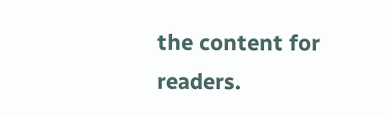the content for readers.